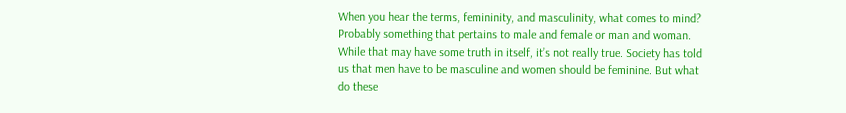When you hear the terms, femininity, and masculinity, what comes to mind? Probably something that pertains to male and female or man and woman. While that may have some truth in itself, it’s not really true. Society has told us that men have to be masculine and women should be feminine. But what do these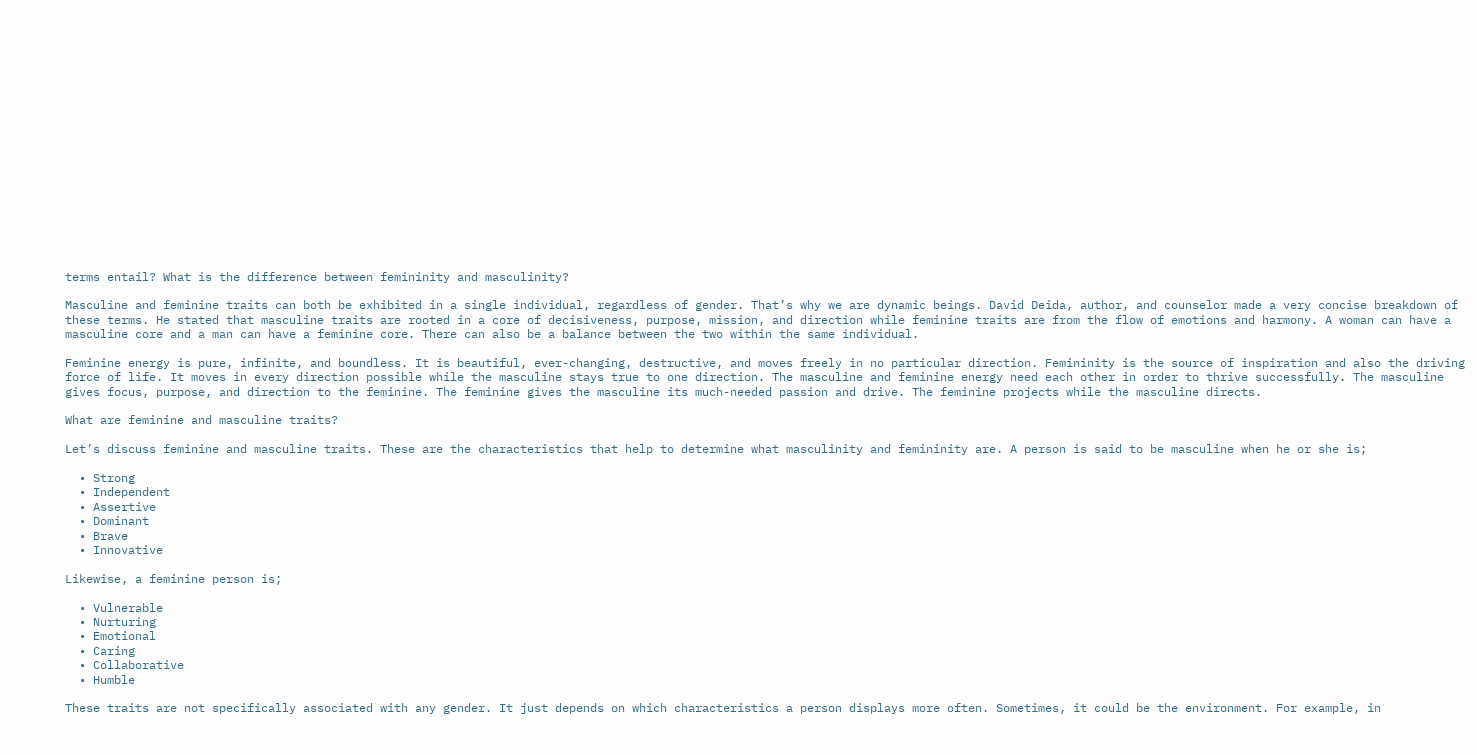terms entail? What is the difference between femininity and masculinity?

Masculine and feminine traits can both be exhibited in a single individual, regardless of gender. That’s why we are dynamic beings. David Deida, author, and counselor made a very concise breakdown of these terms. He stated that masculine traits are rooted in a core of decisiveness, purpose, mission, and direction while feminine traits are from the flow of emotions and harmony. A woman can have a masculine core and a man can have a feminine core. There can also be a balance between the two within the same individual.

Feminine energy is pure, infinite, and boundless. It is beautiful, ever-changing, destructive, and moves freely in no particular direction. Femininity is the source of inspiration and also the driving force of life. It moves in every direction possible while the masculine stays true to one direction. The masculine and feminine energy need each other in order to thrive successfully. The masculine gives focus, purpose, and direction to the feminine. The feminine gives the masculine its much-needed passion and drive. The feminine projects while the masculine directs.

What are feminine and masculine traits?

Let’s discuss feminine and masculine traits. These are the characteristics that help to determine what masculinity and femininity are. A person is said to be masculine when he or she is;

  • Strong
  • Independent
  • Assertive
  • Dominant
  • Brave
  • Innovative

Likewise, a feminine person is;

  • Vulnerable
  • Nurturing
  • Emotional
  • Caring
  • Collaborative
  • Humble

These traits are not specifically associated with any gender. It just depends on which characteristics a person displays more often. Sometimes, it could be the environment. For example, in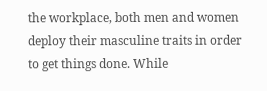the workplace, both men and women deploy their masculine traits in order to get things done. While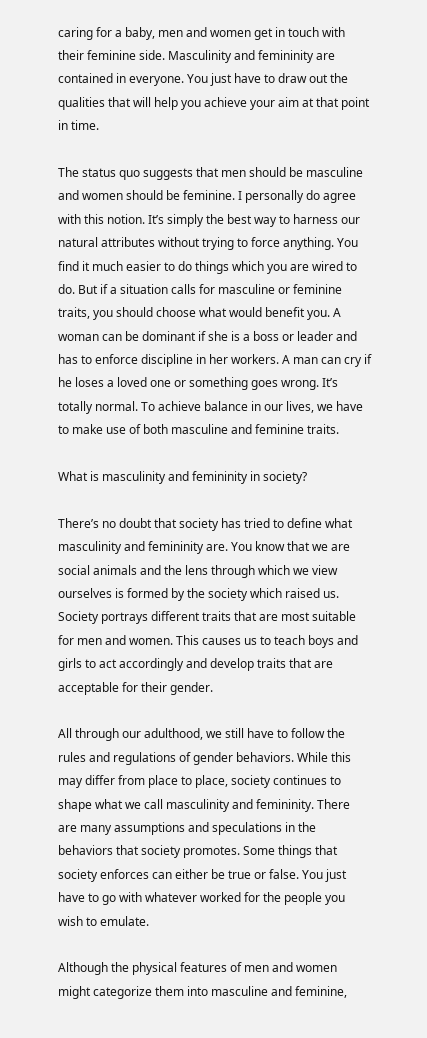caring for a baby, men and women get in touch with their feminine side. Masculinity and femininity are contained in everyone. You just have to draw out the qualities that will help you achieve your aim at that point in time.

The status quo suggests that men should be masculine and women should be feminine. I personally do agree with this notion. It’s simply the best way to harness our natural attributes without trying to force anything. You find it much easier to do things which you are wired to do. But if a situation calls for masculine or feminine traits, you should choose what would benefit you. A woman can be dominant if she is a boss or leader and has to enforce discipline in her workers. A man can cry if he loses a loved one or something goes wrong. It’s totally normal. To achieve balance in our lives, we have to make use of both masculine and feminine traits.

What is masculinity and femininity in society?

There’s no doubt that society has tried to define what masculinity and femininity are. You know that we are social animals and the lens through which we view ourselves is formed by the society which raised us. Society portrays different traits that are most suitable for men and women. This causes us to teach boys and girls to act accordingly and develop traits that are acceptable for their gender.

All through our adulthood, we still have to follow the rules and regulations of gender behaviors. While this may differ from place to place, society continues to shape what we call masculinity and femininity. There are many assumptions and speculations in the behaviors that society promotes. Some things that society enforces can either be true or false. You just have to go with whatever worked for the people you wish to emulate.

Although the physical features of men and women might categorize them into masculine and feminine,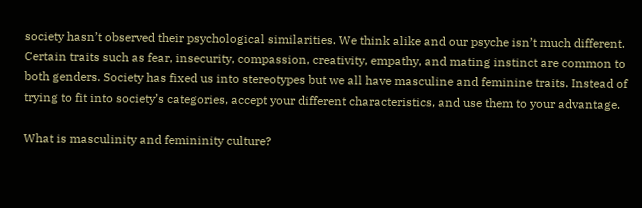society hasn’t observed their psychological similarities. We think alike and our psyche isn’t much different. Certain traits such as fear, insecurity, compassion, creativity, empathy, and mating instinct are common to both genders. Society has fixed us into stereotypes but we all have masculine and feminine traits. Instead of trying to fit into society’s categories, accept your different characteristics, and use them to your advantage.

What is masculinity and femininity culture?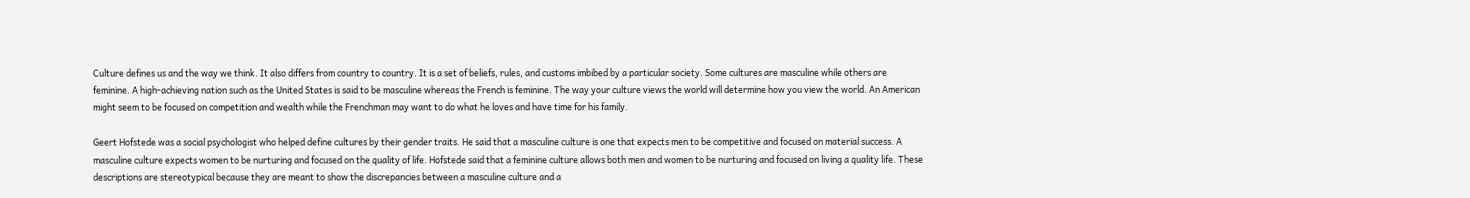Culture defines us and the way we think. It also differs from country to country. It is a set of beliefs, rules, and customs imbibed by a particular society. Some cultures are masculine while others are feminine. A high-achieving nation such as the United States is said to be masculine whereas the French is feminine. The way your culture views the world will determine how you view the world. An American might seem to be focused on competition and wealth while the Frenchman may want to do what he loves and have time for his family.

Geert Hofstede was a social psychologist who helped define cultures by their gender traits. He said that a masculine culture is one that expects men to be competitive and focused on material success. A masculine culture expects women to be nurturing and focused on the quality of life. Hofstede said that a feminine culture allows both men and women to be nurturing and focused on living a quality life. These descriptions are stereotypical because they are meant to show the discrepancies between a masculine culture and a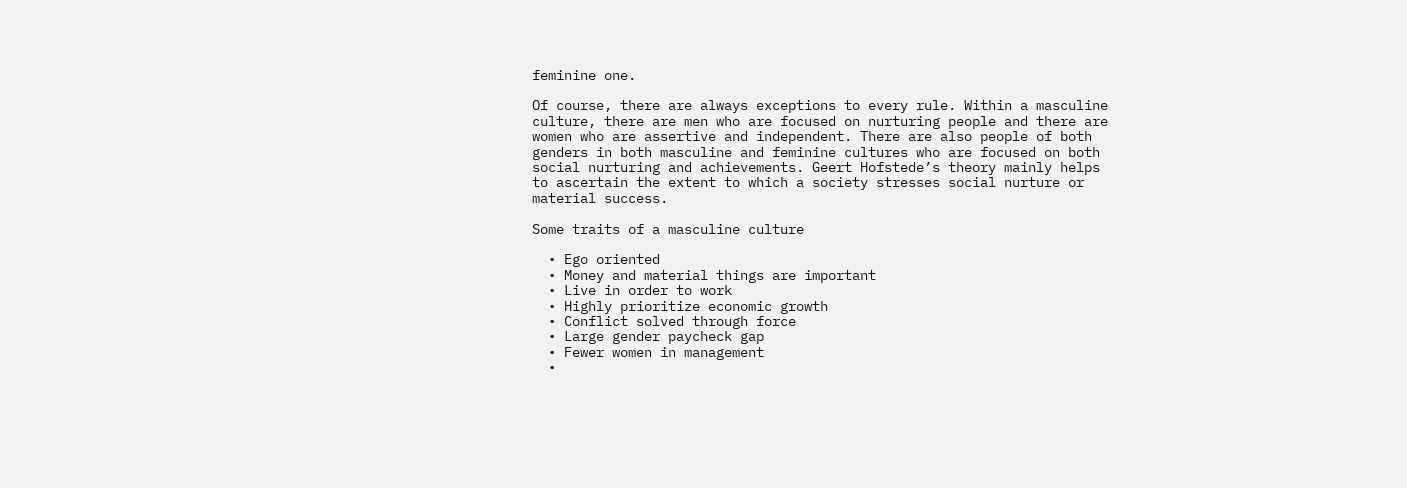feminine one.

Of course, there are always exceptions to every rule. Within a masculine culture, there are men who are focused on nurturing people and there are women who are assertive and independent. There are also people of both genders in both masculine and feminine cultures who are focused on both social nurturing and achievements. Geert Hofstede’s theory mainly helps to ascertain the extent to which a society stresses social nurture or material success.

Some traits of a masculine culture

  • Ego oriented
  • Money and material things are important
  • Live in order to work
  • Highly prioritize economic growth
  • Conflict solved through force
  • Large gender paycheck gap
  • Fewer women in management
  •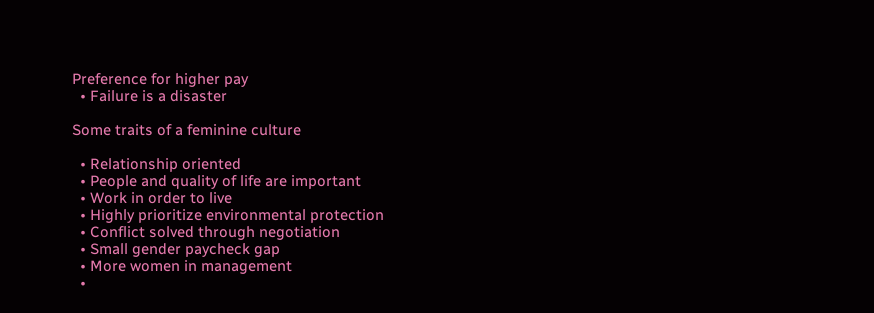Preference for higher pay
  • Failure is a disaster

Some traits of a feminine culture

  • Relationship oriented
  • People and quality of life are important
  • Work in order to live
  • Highly prioritize environmental protection
  • Conflict solved through negotiation
  • Small gender paycheck gap
  • More women in management
  •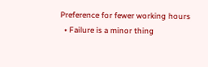Preference for fewer working hours
  • Failure is a minor thing